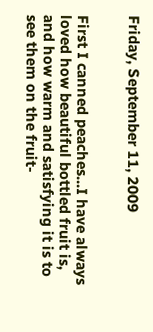Friday, September 11, 2009


First I canned peaches...I have always loved how beautiful bottled fruit is, and how warm and satisfying it is to see them on the fruit-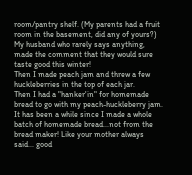room/pantry shelf. (My parents had a fruit room in the basement, did any of yours?) My husband who rarely says anything, made the comment that they would sure taste good this winter!
Then I made peach jam and threw a few huckleberries in the top of each jar.
Then I had a "hanker'in" for homemade bread to go with my peach-huckleberry jam. It has been a while since I made a whole batch of homemade bread...not from the bread maker! Like your mother always said... good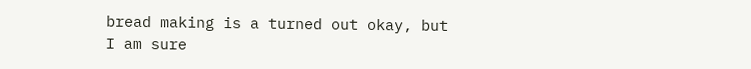bread making is a turned out okay, but I am sure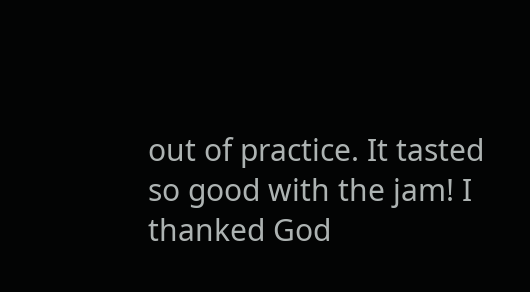out of practice. It tasted so good with the jam! I thanked God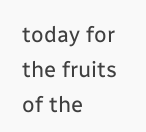today for the fruits of the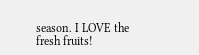season. I LOVE the fresh fruits!